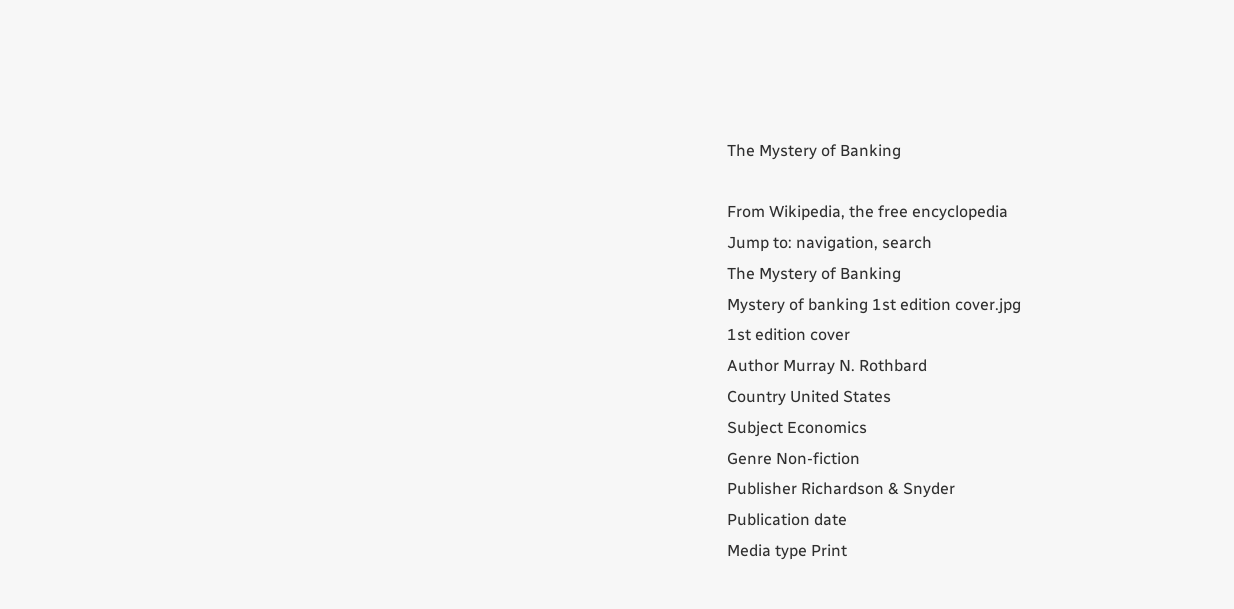The Mystery of Banking

From Wikipedia, the free encyclopedia
Jump to: navigation, search
The Mystery of Banking
Mystery of banking 1st edition cover.jpg
1st edition cover
Author Murray N. Rothbard
Country United States
Subject Economics
Genre Non-fiction
Publisher Richardson & Snyder
Publication date
Media type Print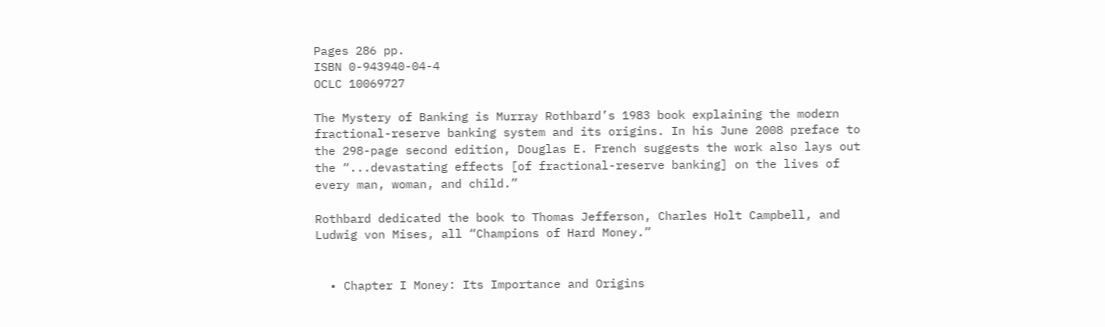Pages 286 pp.
ISBN 0-943940-04-4
OCLC 10069727

The Mystery of Banking is Murray Rothbard’s 1983 book explaining the modern fractional-reserve banking system and its origins. In his June 2008 preface to the 298-page second edition, Douglas E. French suggests the work also lays out the “...devastating effects [of fractional-reserve banking] on the lives of every man, woman, and child.”

Rothbard dedicated the book to Thomas Jefferson, Charles Holt Campbell, and Ludwig von Mises, all “Champions of Hard Money.”


  • Chapter I Money: Its Importance and Origins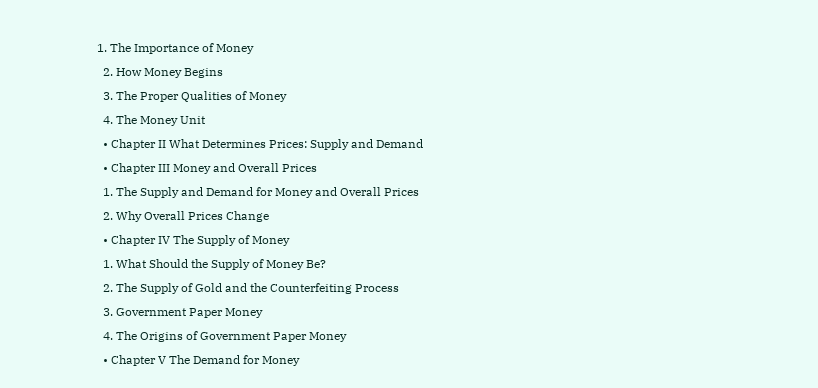1. The Importance of Money
  2. How Money Begins
  3. The Proper Qualities of Money
  4. The Money Unit
  • Chapter II What Determines Prices: Supply and Demand
  • Chapter III Money and Overall Prices
  1. The Supply and Demand for Money and Overall Prices
  2. Why Overall Prices Change
  • Chapter IV The Supply of Money
  1. What Should the Supply of Money Be?
  2. The Supply of Gold and the Counterfeiting Process
  3. Government Paper Money
  4. The Origins of Government Paper Money
  • Chapter V The Demand for Money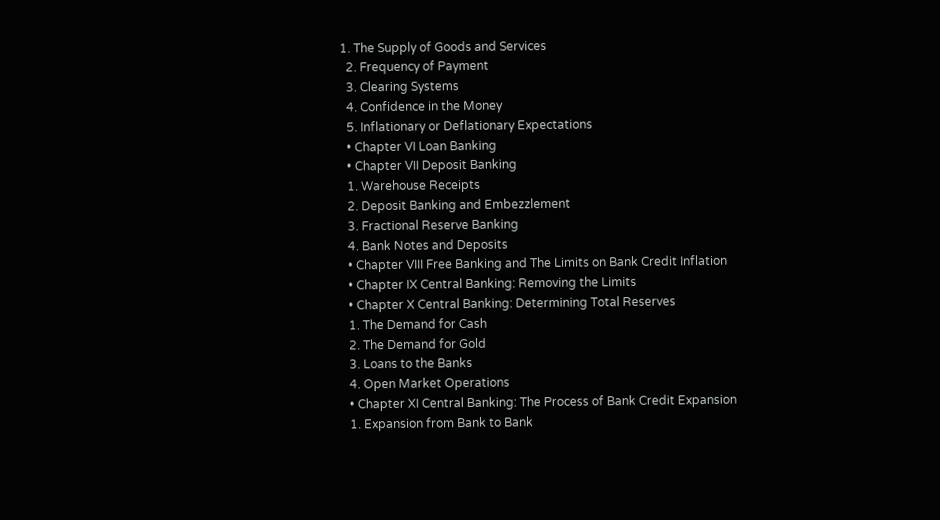1. The Supply of Goods and Services
  2. Frequency of Payment
  3. Clearing Systems
  4. Confidence in the Money
  5. Inflationary or Deflationary Expectations
  • Chapter VI Loan Banking
  • Chapter VII Deposit Banking
  1. Warehouse Receipts
  2. Deposit Banking and Embezzlement
  3. Fractional Reserve Banking
  4. Bank Notes and Deposits
  • Chapter VIII Free Banking and The Limits on Bank Credit Inflation
  • Chapter IX Central Banking: Removing the Limits
  • Chapter X Central Banking: Determining Total Reserves
  1. The Demand for Cash
  2. The Demand for Gold
  3. Loans to the Banks
  4. Open Market Operations
  • Chapter XI Central Banking: The Process of Bank Credit Expansion
  1. Expansion from Bank to Bank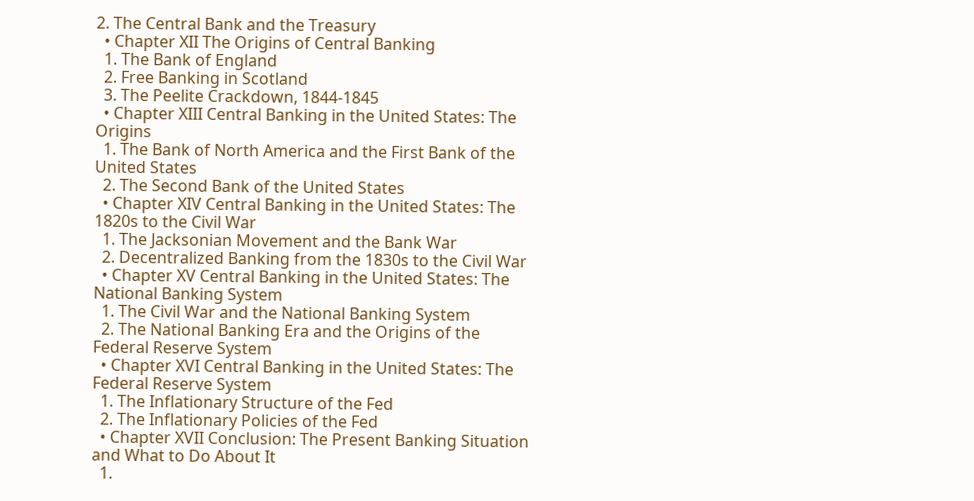2. The Central Bank and the Treasury
  • Chapter XII The Origins of Central Banking
  1. The Bank of England
  2. Free Banking in Scotland
  3. The Peelite Crackdown, 1844-1845
  • Chapter XIII Central Banking in the United States: The Origins
  1. The Bank of North America and the First Bank of the United States
  2. The Second Bank of the United States
  • Chapter XIV Central Banking in the United States: The 1820s to the Civil War
  1. The Jacksonian Movement and the Bank War
  2. Decentralized Banking from the 1830s to the Civil War
  • Chapter XV Central Banking in the United States: The National Banking System
  1. The Civil War and the National Banking System
  2. The National Banking Era and the Origins of the Federal Reserve System
  • Chapter XVI Central Banking in the United States: The Federal Reserve System
  1. The Inflationary Structure of the Fed
  2. The Inflationary Policies of the Fed
  • Chapter XVII Conclusion: The Present Banking Situation and What to Do About It
  1.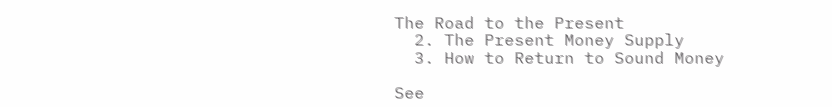The Road to the Present
  2. The Present Money Supply
  3. How to Return to Sound Money

See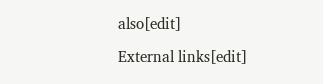also[edit]

External links[edit]